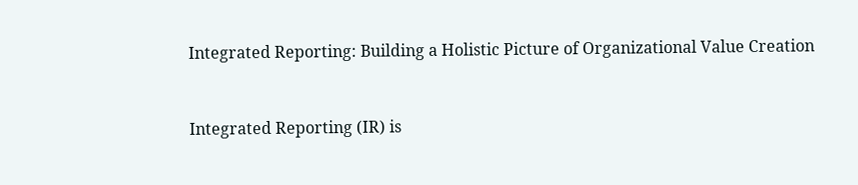Integrated Reporting: Building a Holistic Picture of Organizational Value Creation


Integrated Reporting (IR) is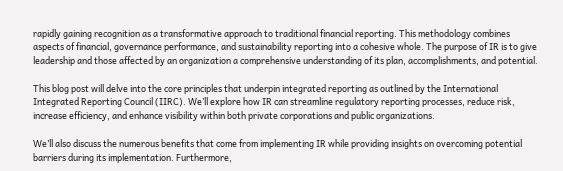rapidly gaining recognition as a transformative approach to traditional financial reporting. This methodology combines aspects of financial, governance performance, and sustainability reporting into a cohesive whole. The purpose of IR is to give leadership and those affected by an organization a comprehensive understanding of its plan, accomplishments, and potential.

This blog post will delve into the core principles that underpin integrated reporting as outlined by the International Integrated Reporting Council (IIRC). We’ll explore how IR can streamline regulatory reporting processes, reduce risk, increase efficiency, and enhance visibility within both private corporations and public organizations.

We’ll also discuss the numerous benefits that come from implementing IR while providing insights on overcoming potential barriers during its implementation. Furthermore,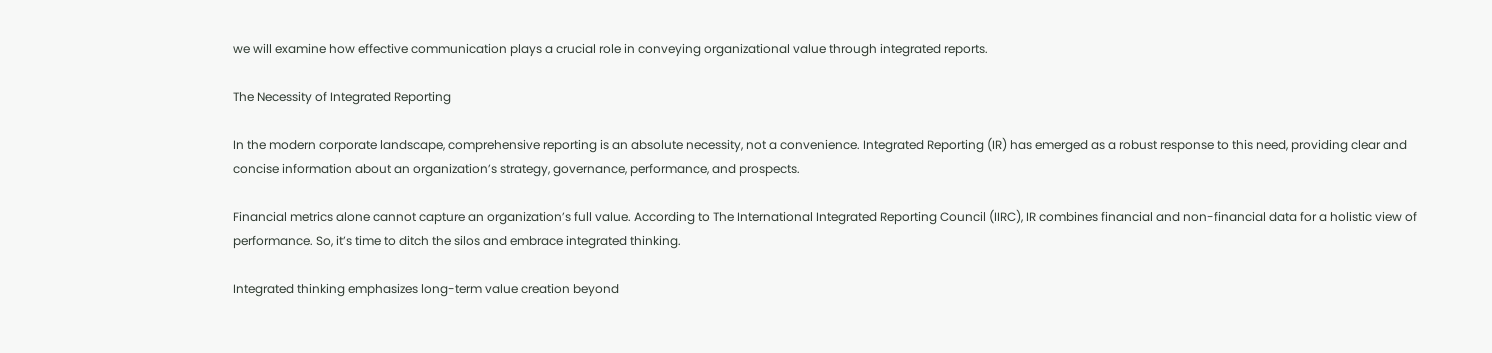we will examine how effective communication plays a crucial role in conveying organizational value through integrated reports.

The Necessity of Integrated Reporting

In the modern corporate landscape, comprehensive reporting is an absolute necessity, not a convenience. Integrated Reporting (IR) has emerged as a robust response to this need, providing clear and concise information about an organization’s strategy, governance, performance, and prospects.

Financial metrics alone cannot capture an organization’s full value. According to The International Integrated Reporting Council (IIRC), IR combines financial and non-financial data for a holistic view of performance. So, it’s time to ditch the silos and embrace integrated thinking.

Integrated thinking emphasizes long-term value creation beyond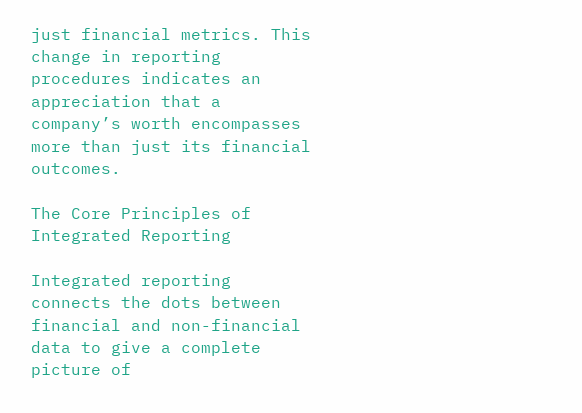just financial metrics. This change in reporting procedures indicates an appreciation that a company’s worth encompasses more than just its financial outcomes.

The Core Principles of Integrated Reporting

Integrated reporting connects the dots between financial and non-financial data to give a complete picture of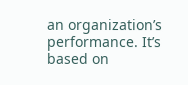an organization’s performance. It’s based on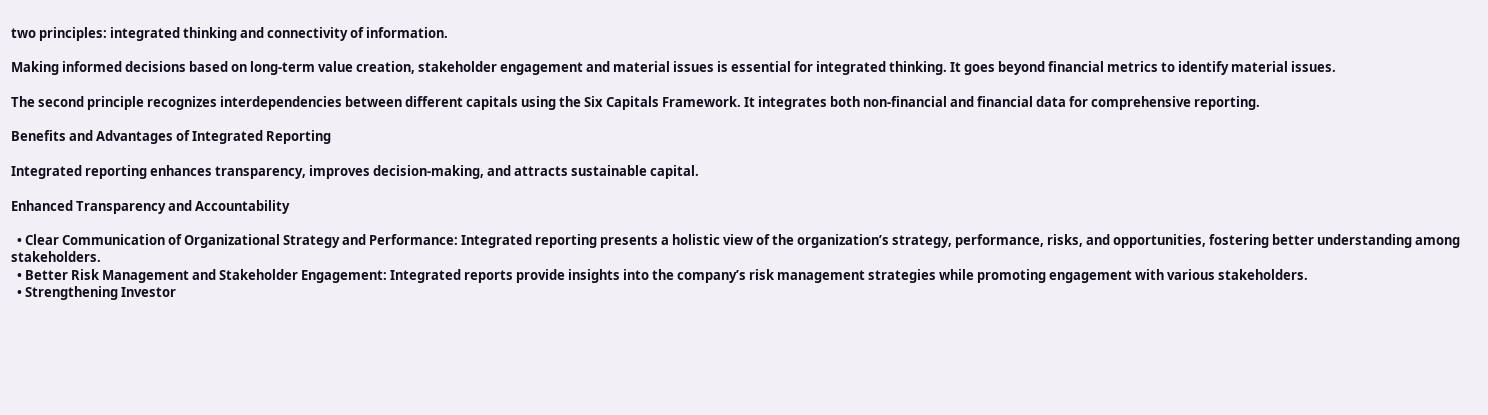two principles: integrated thinking and connectivity of information.

Making informed decisions based on long-term value creation, stakeholder engagement and material issues is essential for integrated thinking. It goes beyond financial metrics to identify material issues.

The second principle recognizes interdependencies between different capitals using the Six Capitals Framework. It integrates both non-financial and financial data for comprehensive reporting.

Benefits and Advantages of Integrated Reporting

Integrated reporting enhances transparency, improves decision-making, and attracts sustainable capital.

Enhanced Transparency and Accountability

  • Clear Communication of Organizational Strategy and Performance: Integrated reporting presents a holistic view of the organization’s strategy, performance, risks, and opportunities, fostering better understanding among stakeholders.
  • Better Risk Management and Stakeholder Engagement: Integrated reports provide insights into the company’s risk management strategies while promoting engagement with various stakeholders.
  • Strengthening Investor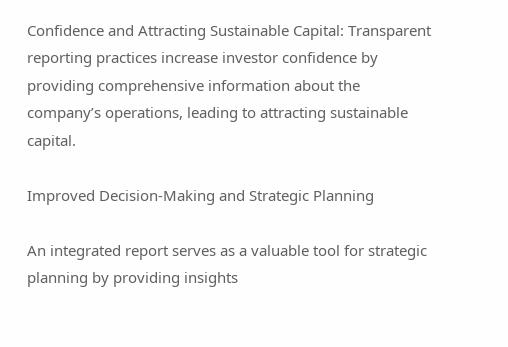Confidence and Attracting Sustainable Capital: Transparent reporting practices increase investor confidence by providing comprehensive information about the company’s operations, leading to attracting sustainable capital.

Improved Decision-Making and Strategic Planning

An integrated report serves as a valuable tool for strategic planning by providing insights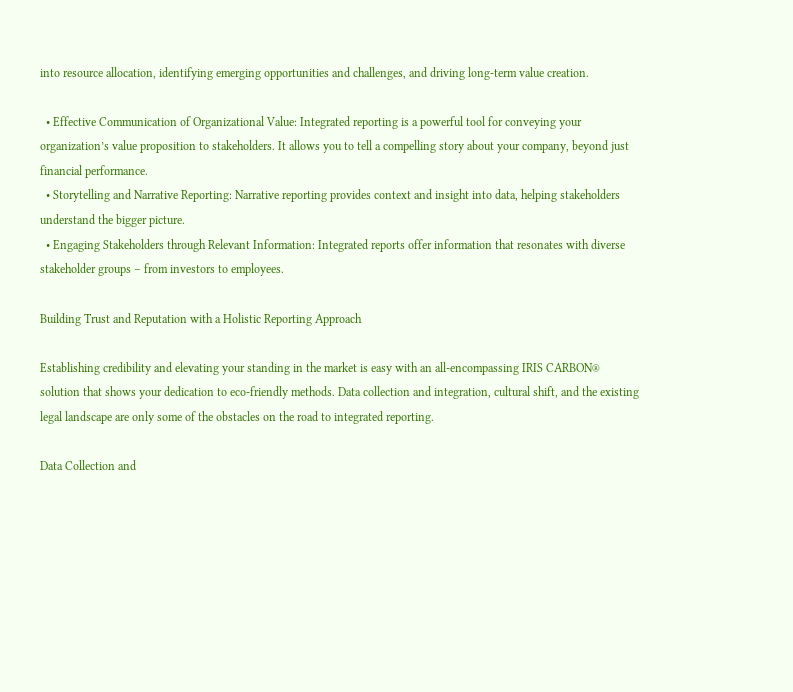into resource allocation, identifying emerging opportunities and challenges, and driving long-term value creation.

  • Effective Communication of Organizational Value: Integrated reporting is a powerful tool for conveying your organization’s value proposition to stakeholders. It allows you to tell a compelling story about your company, beyond just financial performance.
  • Storytelling and Narrative Reporting: Narrative reporting provides context and insight into data, helping stakeholders understand the bigger picture.
  • Engaging Stakeholders through Relevant Information: Integrated reports offer information that resonates with diverse stakeholder groups – from investors to employees.

Building Trust and Reputation with a Holistic Reporting Approach

Establishing credibility and elevating your standing in the market is easy with an all-encompassing IRIS CARBON® solution that shows your dedication to eco-friendly methods. Data collection and integration, cultural shift, and the existing legal landscape are only some of the obstacles on the road to integrated reporting.

Data Collection and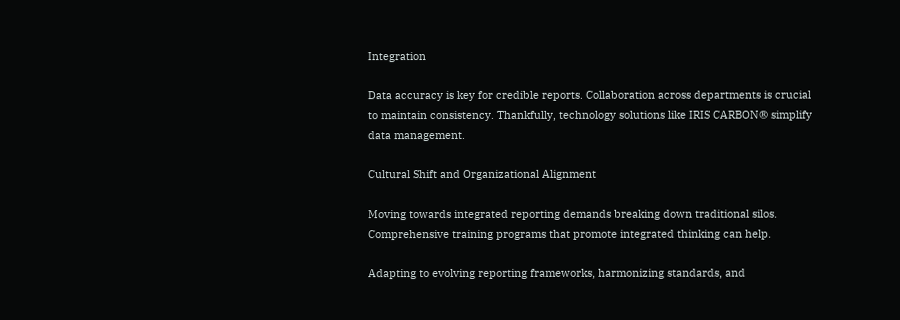Integration

Data accuracy is key for credible reports. Collaboration across departments is crucial to maintain consistency. Thankfully, technology solutions like IRIS CARBON® simplify data management.

Cultural Shift and Organizational Alignment

Moving towards integrated reporting demands breaking down traditional silos. Comprehensive training programs that promote integrated thinking can help.

Adapting to evolving reporting frameworks, harmonizing standards, and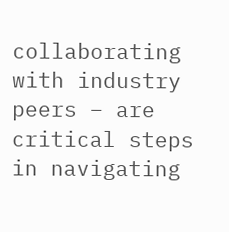collaborating with industry peers – are critical steps in navigating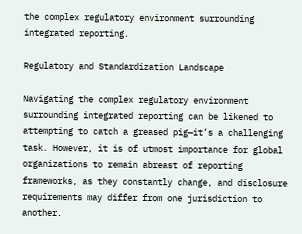the complex regulatory environment surrounding integrated reporting.

Regulatory and Standardization Landscape

Navigating the complex regulatory environment surrounding integrated reporting can be likened to attempting to catch a greased pig—it’s a challenging task. However, it is of utmost importance for global organizations to remain abreast of reporting frameworks, as they constantly change, and disclosure requirements may differ from one jurisdiction to another.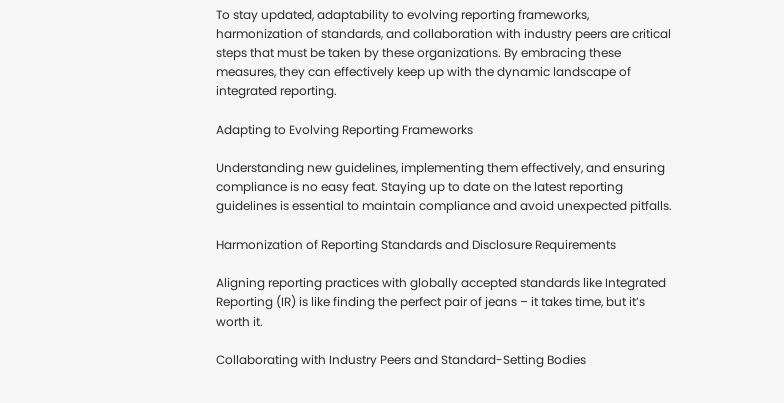To stay updated, adaptability to evolving reporting frameworks, harmonization of standards, and collaboration with industry peers are critical steps that must be taken by these organizations. By embracing these measures, they can effectively keep up with the dynamic landscape of integrated reporting.

Adapting to Evolving Reporting Frameworks

Understanding new guidelines, implementing them effectively, and ensuring compliance is no easy feat. Staying up to date on the latest reporting guidelines is essential to maintain compliance and avoid unexpected pitfalls.

Harmonization of Reporting Standards and Disclosure Requirements

Aligning reporting practices with globally accepted standards like Integrated Reporting (IR) is like finding the perfect pair of jeans – it takes time, but it’s worth it.

Collaborating with Industry Peers and Standard-Setting Bodies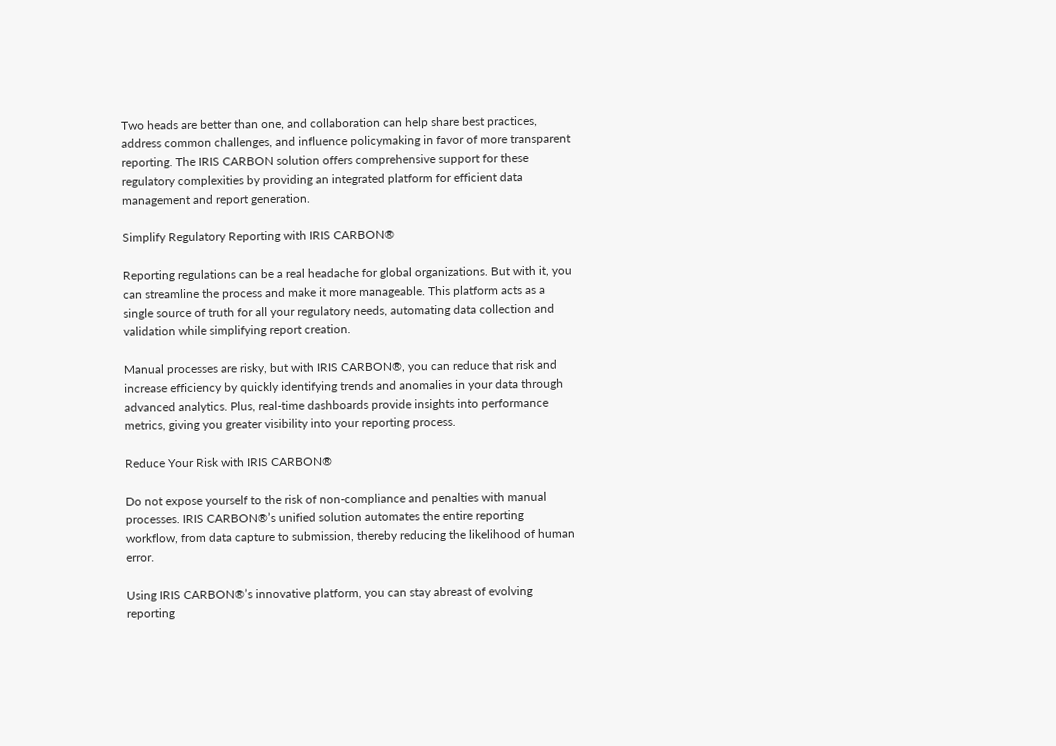Two heads are better than one, and collaboration can help share best practices, address common challenges, and influence policymaking in favor of more transparent reporting. The IRIS CARBON solution offers comprehensive support for these regulatory complexities by providing an integrated platform for efficient data management and report generation.

Simplify Regulatory Reporting with IRIS CARBON®

Reporting regulations can be a real headache for global organizations. But with it, you can streamline the process and make it more manageable. This platform acts as a single source of truth for all your regulatory needs, automating data collection and validation while simplifying report creation.

Manual processes are risky, but with IRIS CARBON®, you can reduce that risk and increase efficiency by quickly identifying trends and anomalies in your data through advanced analytics. Plus, real-time dashboards provide insights into performance metrics, giving you greater visibility into your reporting process.

Reduce Your Risk with IRIS CARBON®

Do not expose yourself to the risk of non-compliance and penalties with manual processes. IRIS CARBON®’s unified solution automates the entire reporting workflow, from data capture to submission, thereby reducing the likelihood of human error.

Using IRIS CARBON®’s innovative platform, you can stay abreast of evolving reporting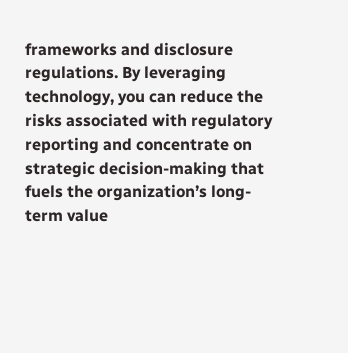frameworks and disclosure regulations. By leveraging technology, you can reduce the risks associated with regulatory reporting and concentrate on strategic decision-making that fuels the organization’s long-term value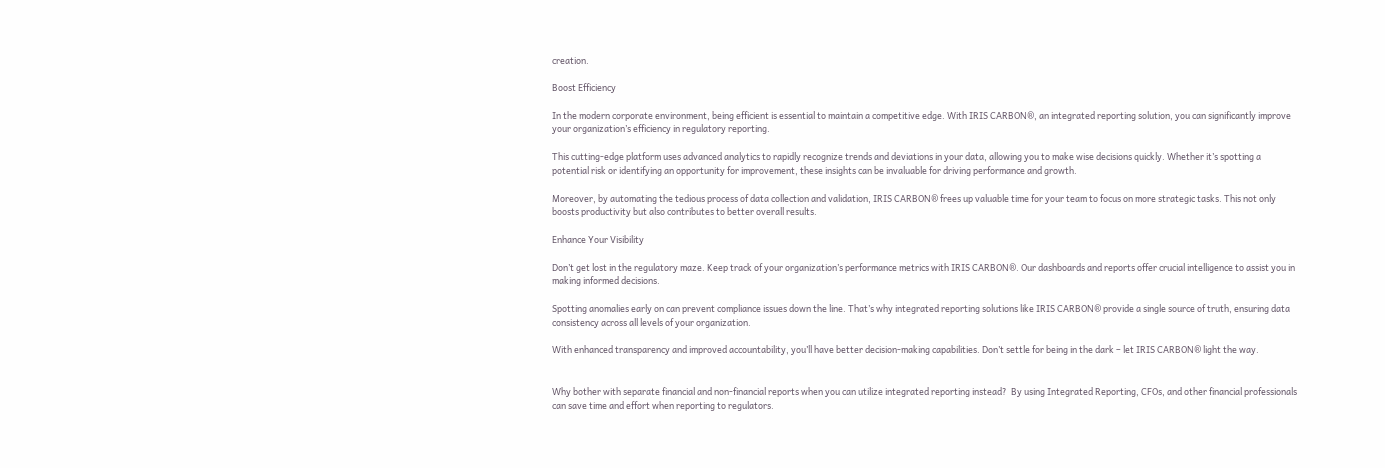creation.

Boost Efficiency

In the modern corporate environment, being efficient is essential to maintain a competitive edge. With IRIS CARBON®, an integrated reporting solution, you can significantly improve your organization’s efficiency in regulatory reporting.

This cutting-edge platform uses advanced analytics to rapidly recognize trends and deviations in your data, allowing you to make wise decisions quickly. Whether it’s spotting a potential risk or identifying an opportunity for improvement, these insights can be invaluable for driving performance and growth.

Moreover, by automating the tedious process of data collection and validation, IRIS CARBON® frees up valuable time for your team to focus on more strategic tasks. This not only boosts productivity but also contributes to better overall results.

Enhance Your Visibility

Don’t get lost in the regulatory maze. Keep track of your organization’s performance metrics with IRIS CARBON®. Our dashboards and reports offer crucial intelligence to assist you in making informed decisions.

Spotting anomalies early on can prevent compliance issues down the line. That’s why integrated reporting solutions like IRIS CARBON® provide a single source of truth, ensuring data consistency across all levels of your organization.

With enhanced transparency and improved accountability, you’ll have better decision-making capabilities. Don’t settle for being in the dark – let IRIS CARBON® light the way.


Why bother with separate financial and non-financial reports when you can utilize integrated reporting instead?  By using Integrated Reporting, CFOs, and other financial professionals can save time and effort when reporting to regulators.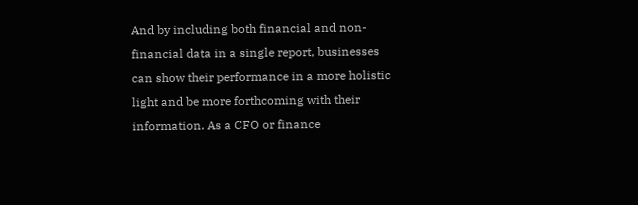And by including both financial and non-financial data in a single report, businesses can show their performance in a more holistic light and be more forthcoming with their information. As a CFO or finance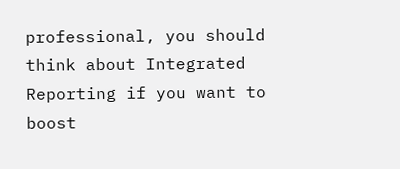professional, you should think about Integrated Reporting if you want to boost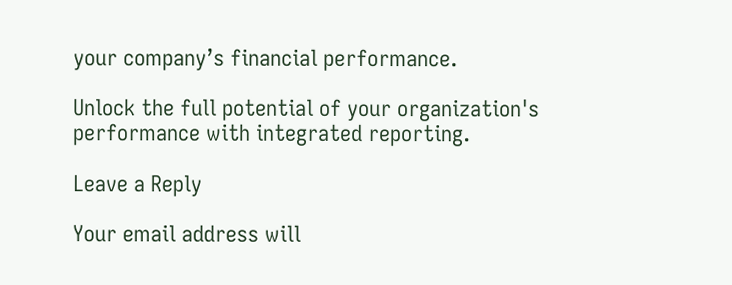your company’s financial performance.

Unlock the full potential of your organization's performance with integrated reporting.

Leave a Reply

Your email address will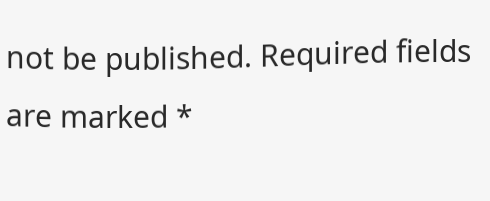not be published. Required fields are marked *